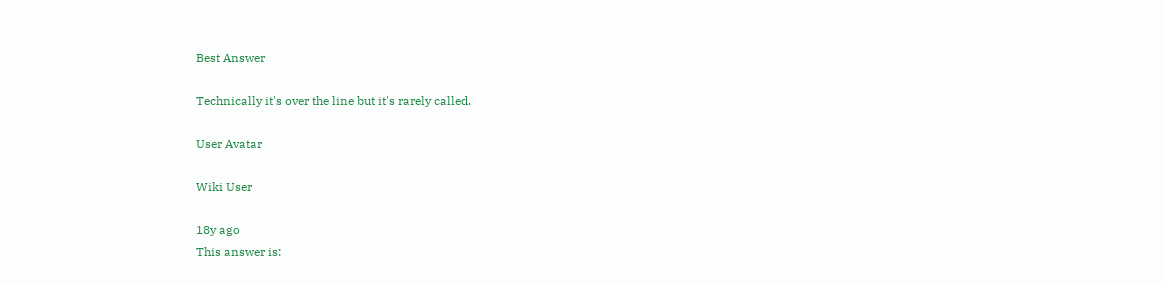Best Answer

Technically it's over the line but it's rarely called.

User Avatar

Wiki User

18y ago
This answer is: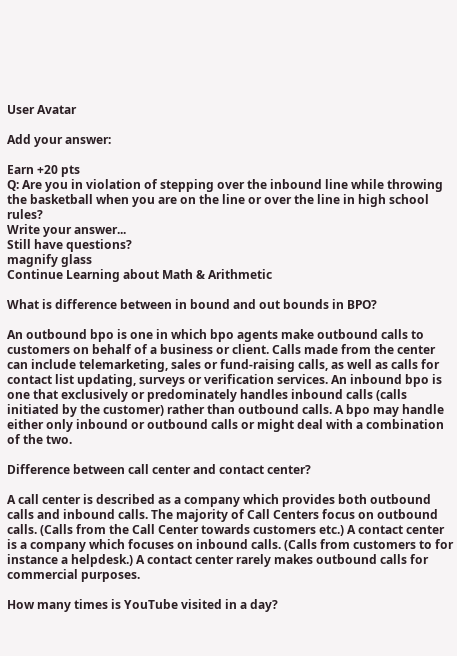User Avatar

Add your answer:

Earn +20 pts
Q: Are you in violation of stepping over the inbound line while throwing the basketball when you are on the line or over the line in high school rules?
Write your answer...
Still have questions?
magnify glass
Continue Learning about Math & Arithmetic

What is difference between in bound and out bounds in BPO?

An outbound bpo is one in which bpo agents make outbound calls to customers on behalf of a business or client. Calls made from the center can include telemarketing, sales or fund-raising calls, as well as calls for contact list updating, surveys or verification services. An inbound bpo is one that exclusively or predominately handles inbound calls (calls initiated by the customer) rather than outbound calls. A bpo may handle either only inbound or outbound calls or might deal with a combination of the two.

Difference between call center and contact center?

A call center is described as a company which provides both outbound calls and inbound calls. The majority of Call Centers focus on outbound calls. (Calls from the Call Center towards customers etc.) A contact center is a company which focuses on inbound calls. (Calls from customers to for instance a helpdesk.) A contact center rarely makes outbound calls for commercial purposes.

How many times is YouTube visited in a day?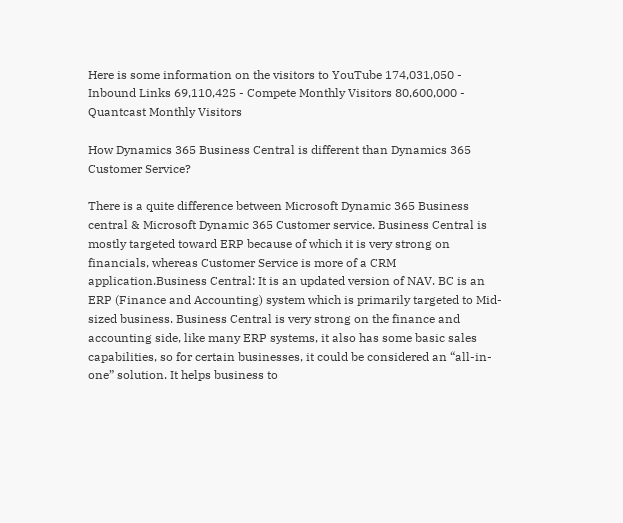Here is some information on the visitors to YouTube 174,031,050 - Inbound Links 69,110,425 - Compete Monthly Visitors 80,600,000 - Quantcast Monthly Visitors

How Dynamics 365 Business Central is different than Dynamics 365 Customer Service?

There is a quite difference between Microsoft Dynamic 365 Business central & Microsoft Dynamic 365 Customer service. Business Central is mostly targeted toward ERP because of which it is very strong on financials, whereas Customer Service is more of a CRM application.Business Central: It is an updated version of NAV. BC is an ERP (Finance and Accounting) system which is primarily targeted to Mid-sized business. Business Central is very strong on the finance and accounting side, like many ERP systems, it also has some basic sales capabilities, so for certain businesses, it could be considered an “all-in-one” solution. It helps business to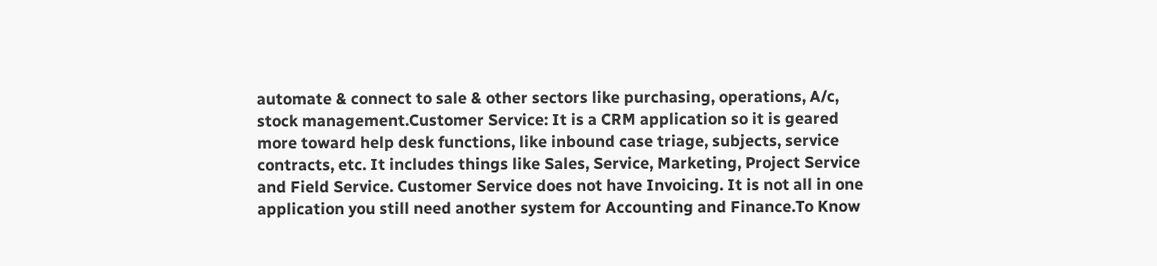automate & connect to sale & other sectors like purchasing, operations, A/c, stock management.Customer Service: It is a CRM application so it is geared more toward help desk functions, like inbound case triage, subjects, service contracts, etc. It includes things like Sales, Service, Marketing, Project Service and Field Service. Customer Service does not have Invoicing. It is not all in one application you still need another system for Accounting and Finance.To Know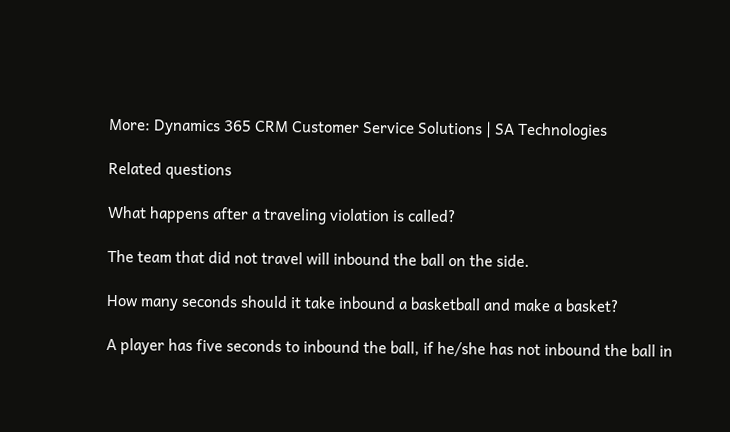More: Dynamics 365 CRM Customer Service Solutions | SA Technologies

Related questions

What happens after a traveling violation is called?

The team that did not travel will inbound the ball on the side.

How many seconds should it take inbound a basketball and make a basket?

A player has five seconds to inbound the ball, if he/she has not inbound the ball in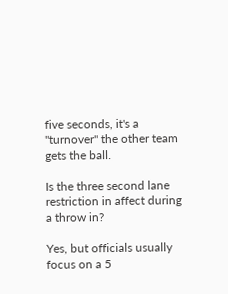five seconds, it's a "turnover" the other team gets the ball.

Is the three second lane restriction in affect during a throw in?

Yes, but officials usually focus on a 5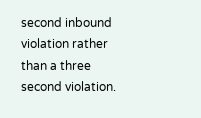second inbound violation rather than a three second violation.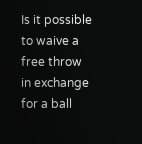Is it possible to waive a free throw in exchange for a ball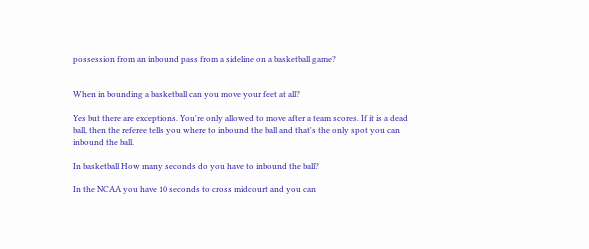possession from an inbound pass from a sideline on a basketball game?


When in bounding a basketball can you move your feet at all?

Yes but there are exceptions. You're only allowed to move after a team scores. If it is a dead ball, then the referee tells you where to inbound the ball and that's the only spot you can inbound the ball.

In basketball How many seconds do you have to inbound the ball?

In the NCAA you have 10 seconds to cross midcourt and you can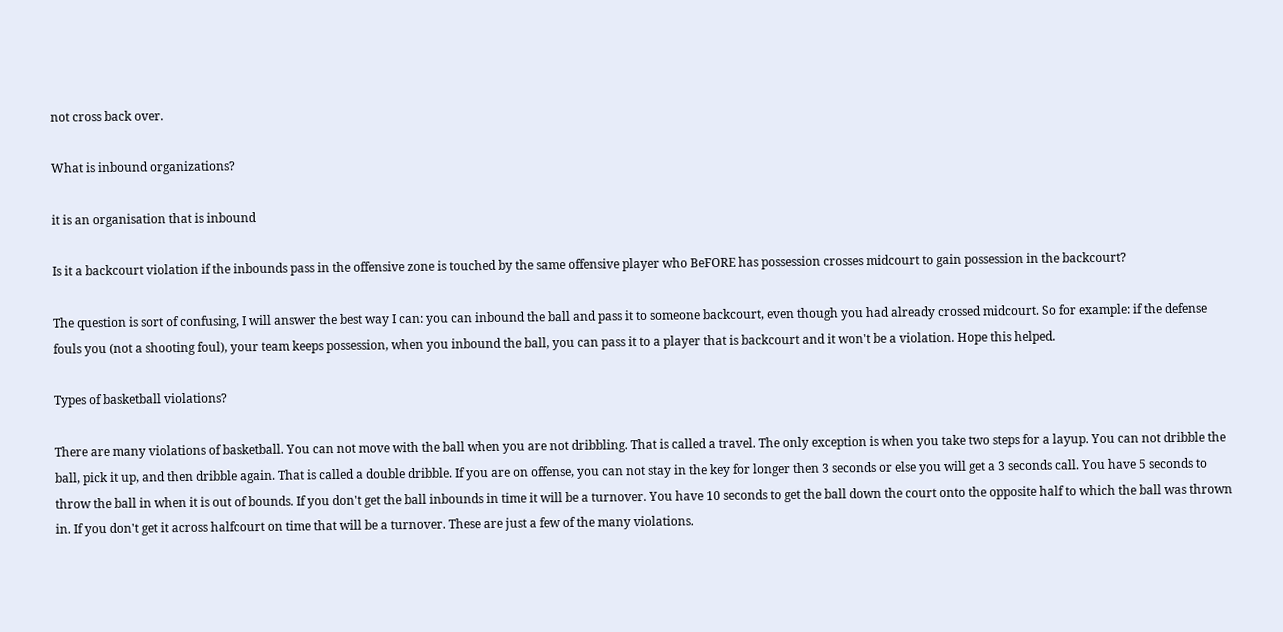not cross back over.

What is inbound organizations?

it is an organisation that is inbound

Is it a backcourt violation if the inbounds pass in the offensive zone is touched by the same offensive player who BeFORE has possession crosses midcourt to gain possession in the backcourt?

The question is sort of confusing, I will answer the best way I can: you can inbound the ball and pass it to someone backcourt, even though you had already crossed midcourt. So for example: if the defense fouls you (not a shooting foul), your team keeps possession, when you inbound the ball, you can pass it to a player that is backcourt and it won't be a violation. Hope this helped.

Types of basketball violations?

There are many violations of basketball. You can not move with the ball when you are not dribbling. That is called a travel. The only exception is when you take two steps for a layup. You can not dribble the ball, pick it up, and then dribble again. That is called a double dribble. If you are on offense, you can not stay in the key for longer then 3 seconds or else you will get a 3 seconds call. You have 5 seconds to throw the ball in when it is out of bounds. If you don't get the ball inbounds in time it will be a turnover. You have 10 seconds to get the ball down the court onto the opposite half to which the ball was thrown in. If you don't get it across halfcourt on time that will be a turnover. These are just a few of the many violations.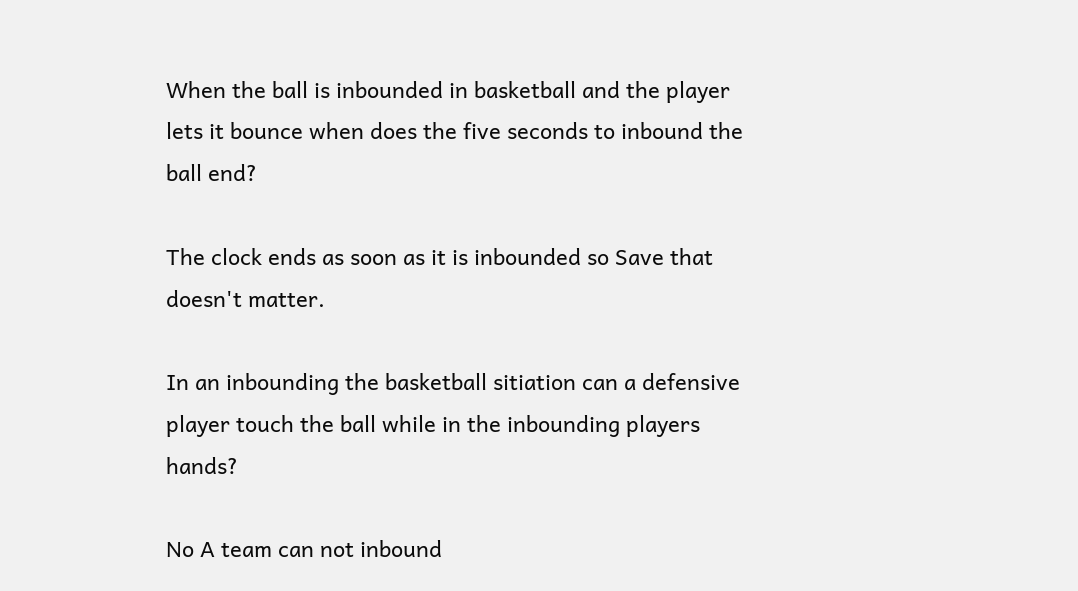When the ball is inbounded in basketball and the player lets it bounce when does the five seconds to inbound the ball end?

The clock ends as soon as it is inbounded so Save that doesn't matter.

In an inbounding the basketball sitiation can a defensive player touch the ball while in the inbounding players hands?

No A team can not inbound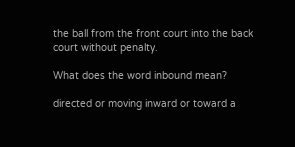the ball from the front court into the back court without penalty.

What does the word inbound mean?

directed or moving inward or toward a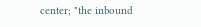center; "the inbound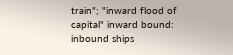train"; "inward flood of capital" inward bound: inbound ships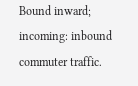Bound inward; incoming: inbound commuter traffic.